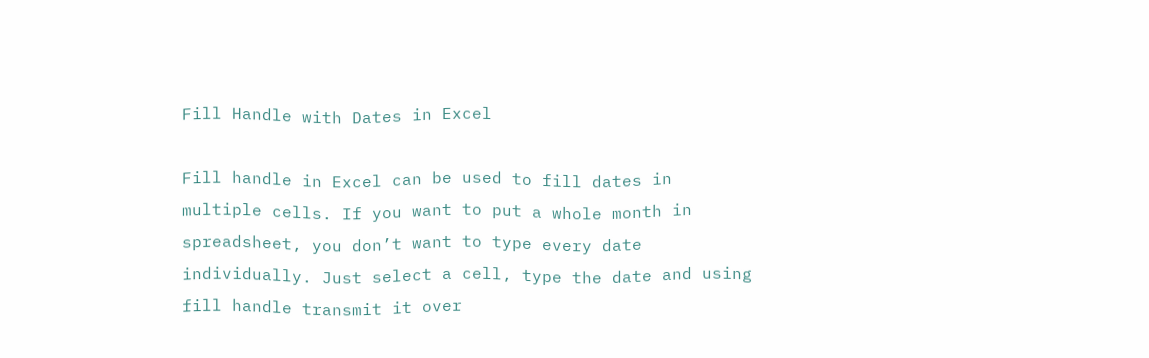Fill Handle with Dates in Excel

Fill handle in Excel can be used to fill dates in multiple cells. If you want to put a whole month in spreadsheet, you don’t want to type every date individually. Just select a cell, type the date and using fill handle transmit it over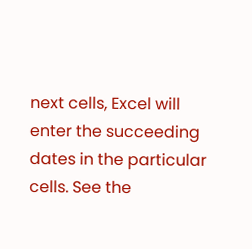next cells, Excel will enter the succeeding dates in the particular cells. See the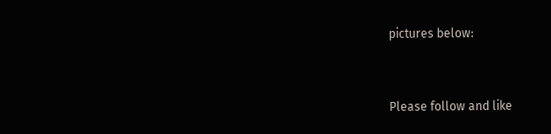pictures below:


Please follow and like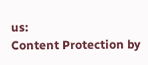us:
Content Protection by